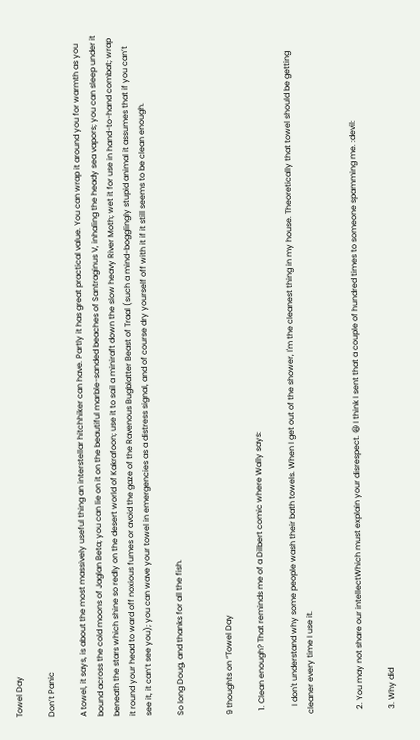Towel Day

Don’t Panic

A towel, it says, is about the most massively useful thing an interstellar hitchhiker can have. Partly it has great practical value. You can wrap it around you for warmth as you bound across the cold moons of Jaglan Beta; you can lie on it on the beautiful marble-sanded beaches of Santraginus V, inhaling the heady sea vapors; you can sleep under it beneath the stars which shine so redly on the desert world of Kakrafoon; use it to sail a miniraft down the slow heavy River Moth; wet it for use in hand-to-hand combat; wrap it round your head to ward off noxious fumes or avoid the gaze of the Ravenous Bugblatter Beast of Traal (such a mind-bogglingly stupid animal it assumes that if you can’t see it, it can’t see you); you can wave your towel in emergencies as a distress signal, and of course dry yourself off with it if it still seems to be clean enough.

So long Doug, and thanks for all the fish.


9 thoughts on “Towel Day

  1. Clean enough? That reminds me of a Dilbert comic where Wally says:

    I don't understand why some people wash their bath towels. When I get out of the shower, I'm the cleanest thing in my house. Theoretically that towel should be getting cleaner every time I use it.


  2. You may not share our intellectWhich must explain your disrespect. 😆 I think I sent that a couple of hundred times to someone spamming me. :devil:

  3. Why did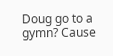Doug go to a gymn? Cause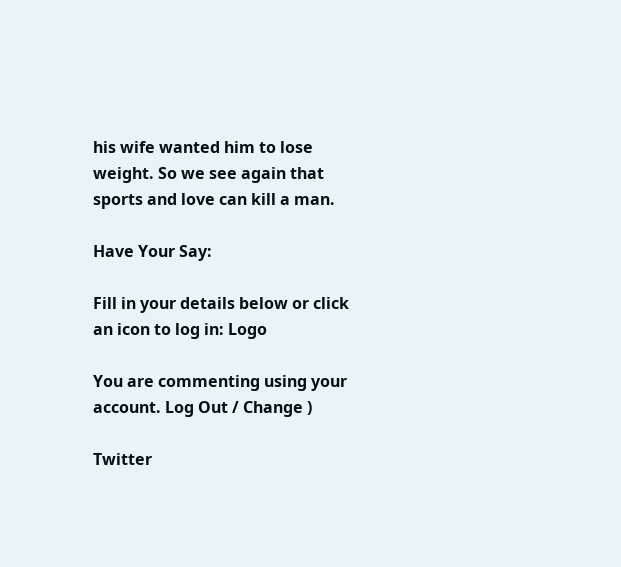his wife wanted him to lose weight. So we see again that sports and love can kill a man.

Have Your Say:

Fill in your details below or click an icon to log in: Logo

You are commenting using your account. Log Out / Change )

Twitter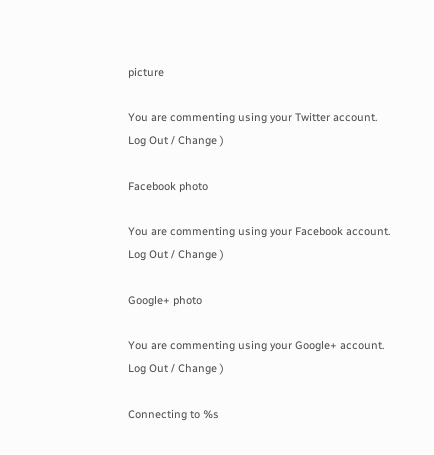picture

You are commenting using your Twitter account. Log Out / Change )

Facebook photo

You are commenting using your Facebook account. Log Out / Change )

Google+ photo

You are commenting using your Google+ account. Log Out / Change )

Connecting to %s